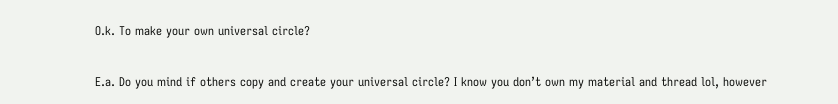O.k. To make your own universal circle?

E.a. Do you mind if others copy and create your universal circle? I know you don’t own my material and thread lol, however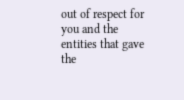out of respect for you and the entities that gave the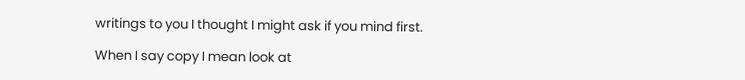writings to you I thought I might ask if you mind first.

When I say copy I mean look at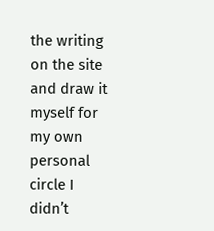the writing on the site and draw it myself for my own personal circle I didn’t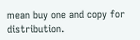mean buy one and copy for distribution.